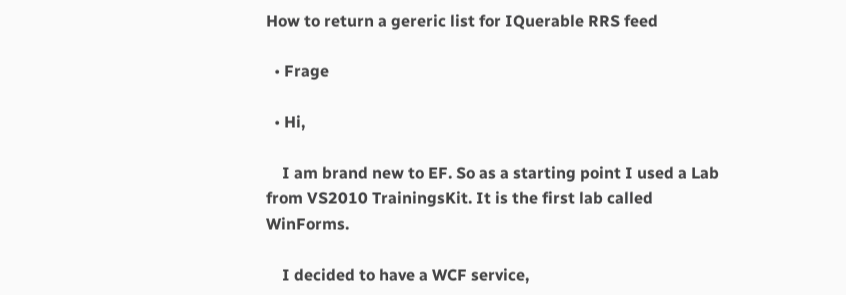How to return a gereric list for IQuerable RRS feed

  • Frage

  • Hi,

    I am brand new to EF. So as a starting point I used a Lab from VS2010 TrainingsKit. It is the first lab called WinForms.

    I decided to have a WCF service,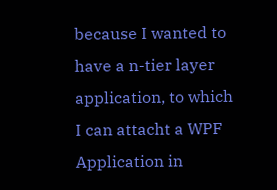because I wanted to have a n-tier layer application, to which I can attacht a WPF Application in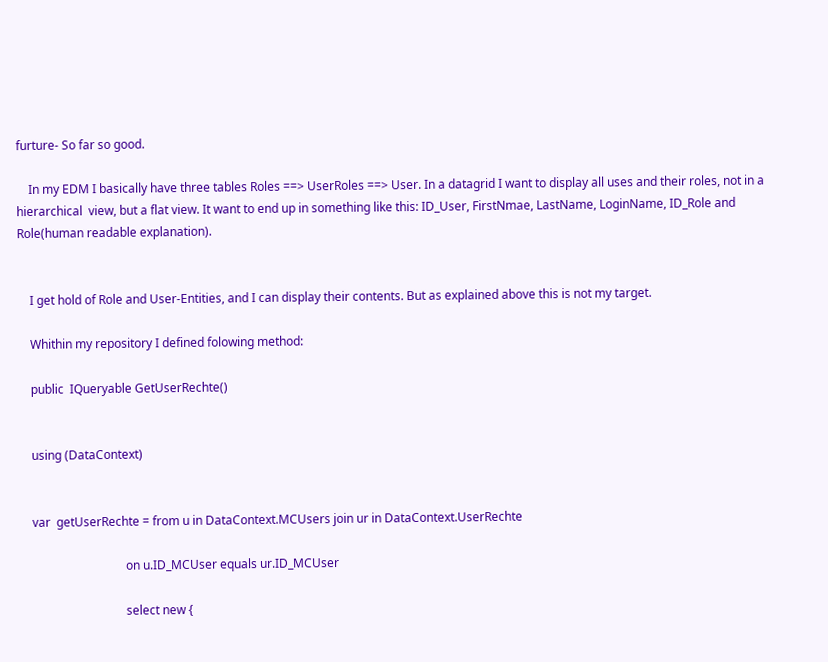furture- So far so good.

    In my EDM I basically have three tables Roles ==> UserRoles ==> User. In a datagrid I want to display all uses and their roles, not in a hierarchical  view, but a flat view. It want to end up in something like this: ID_User, FirstNmae, LastName, LoginName, ID_Role and Role(human readable explanation).


    I get hold of Role and User-Entities, and I can display their contents. But as explained above this is not my target.

    Whithin my repository I defined folowing method:

    public  IQueryable GetUserRechte()


    using (DataContext)


    var  getUserRechte = from u in DataContext.MCUsers join ur in DataContext.UserRechte

                                   on u.ID_MCUser equals ur.ID_MCUser

                                   select new {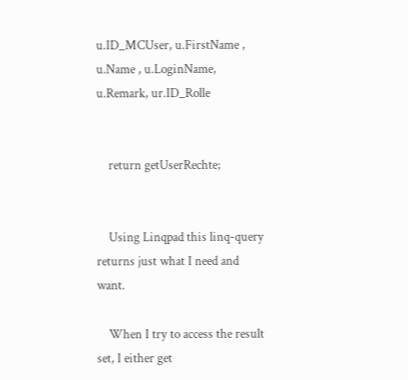u.ID_MCUser, u.FirstName , u.Name , u.LoginName, u.Remark, ur.ID_Rolle


    return getUserRechte;


    Using Linqpad this linq-query returns just what I need and want.

    When I try to access the result set, I either get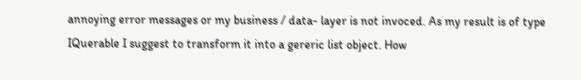annoying error messages or my business / data- layer is not invoced. As my result is of type IQuerable I suggest to transform it into a gereric list object. How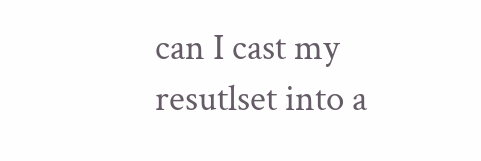can I cast my resutlset into a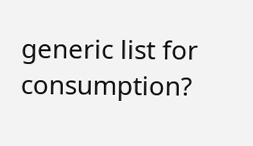generic list for consumption?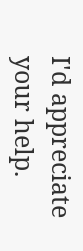I'd appreciate your help.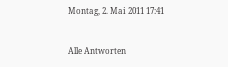Montag, 2. Mai 2011 17:41


Alle Antworten